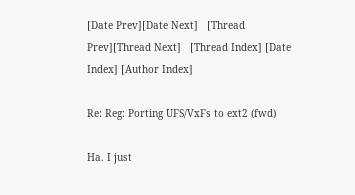[Date Prev][Date Next]   [Thread Prev][Thread Next]   [Thread Index] [Date Index] [Author Index]

Re: Reg: Porting UFS/VxFs to ext2 (fwd)

Ha. I just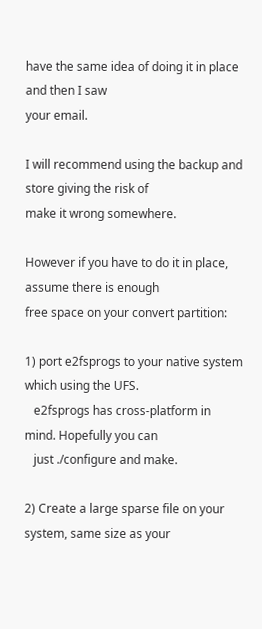have the same idea of doing it in place and then I saw
your email.

I will recommend using the backup and store giving the risk of
make it wrong somewhere.

However if you have to do it in place, assume there is enough
free space on your convert partition:

1) port e2fsprogs to your native system which using the UFS.
   e2fsprogs has cross-platform in mind. Hopefully you can
   just ./configure and make.

2) Create a large sparse file on your system, same size as your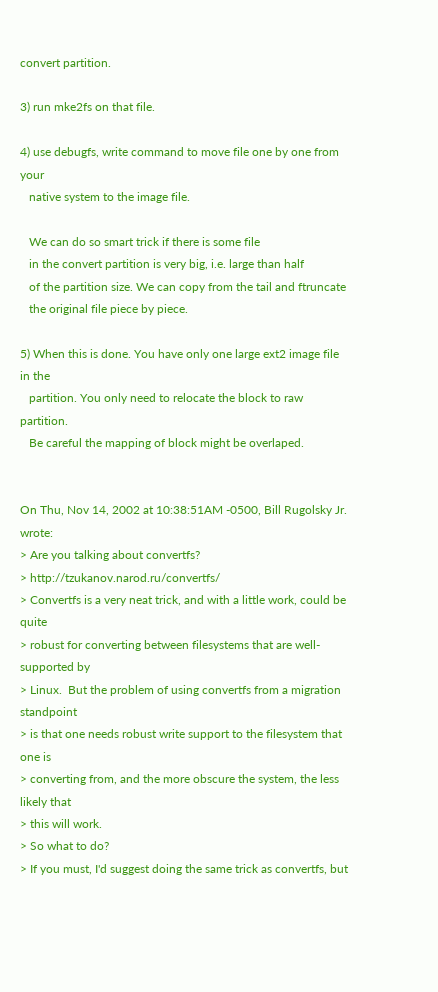convert partition.

3) run mke2fs on that file.

4) use debugfs, write command to move file one by one from your
   native system to the image file.

   We can do so smart trick if there is some file
   in the convert partition is very big, i.e. large than half
   of the partition size. We can copy from the tail and ftruncate
   the original file piece by piece.

5) When this is done. You have only one large ext2 image file in the
   partition. You only need to relocate the block to raw partition.
   Be careful the mapping of block might be overlaped.


On Thu, Nov 14, 2002 at 10:38:51AM -0500, Bill Rugolsky Jr. wrote:
> Are you talking about convertfs?
> http://tzukanov.narod.ru/convertfs/
> Convertfs is a very neat trick, and with a little work, could be quite
> robust for converting between filesystems that are well-supported by
> Linux.  But the problem of using convertfs from a migration standpoint
> is that one needs robust write support to the filesystem that one is
> converting from, and the more obscure the system, the less likely that
> this will work.
> So what to do?
> If you must, I'd suggest doing the same trick as convertfs, but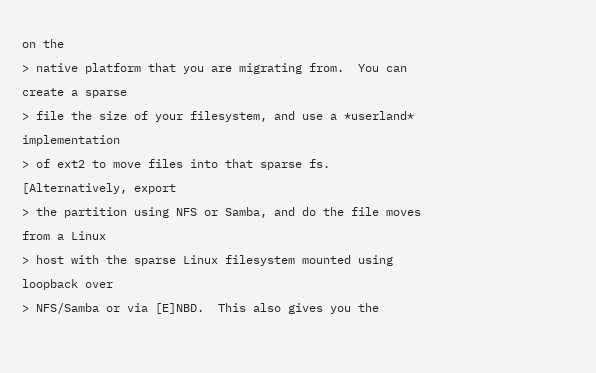on the
> native platform that you are migrating from.  You can create a sparse
> file the size of your filesystem, and use a *userland* implementation
> of ext2 to move files into that sparse fs.  [Alternatively, export
> the partition using NFS or Samba, and do the file moves from a Linux
> host with the sparse Linux filesystem mounted using loopback over
> NFS/Samba or via [E]NBD.  This also gives you the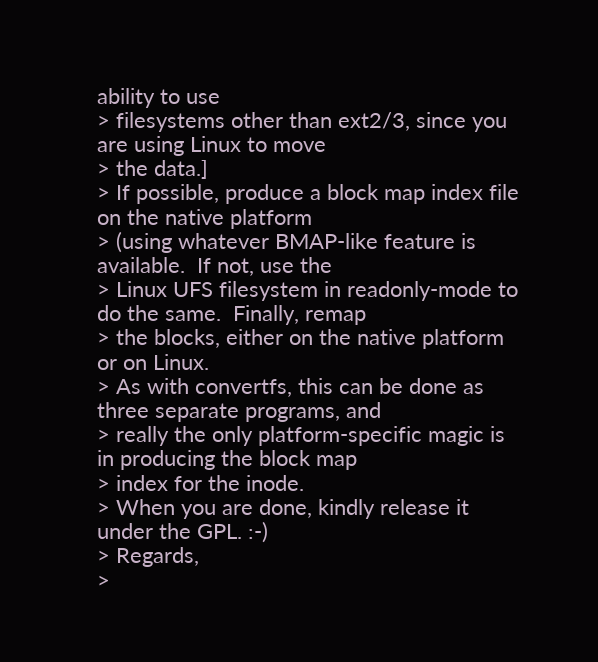ability to use
> filesystems other than ext2/3, since you are using Linux to move
> the data.]
> If possible, produce a block map index file on the native platform
> (using whatever BMAP-like feature is available.  If not, use the
> Linux UFS filesystem in readonly-mode to do the same.  Finally, remap
> the blocks, either on the native platform or on Linux.
> As with convertfs, this can be done as three separate programs, and
> really the only platform-specific magic is in producing the block map
> index for the inode.
> When you are done, kindly release it under the GPL. :-)
> Regards,
>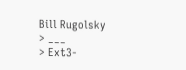Bill Rugolsky
> ___
> Ext3-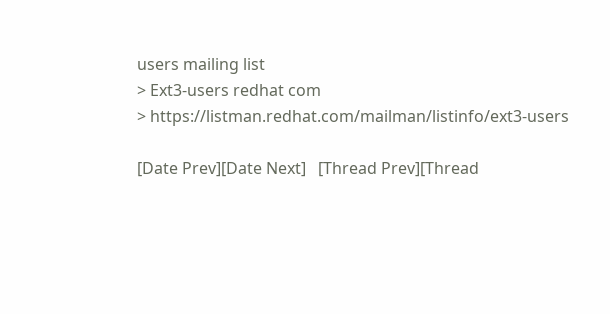users mailing list
> Ext3-users redhat com
> https://listman.redhat.com/mailman/listinfo/ext3-users

[Date Prev][Date Next]   [Thread Prev][Thread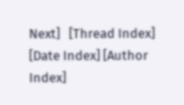Next]   [Thread Index] [Date Index] [Author Index]